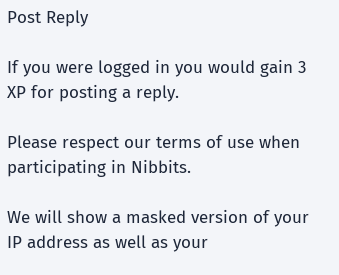Post Reply

If you were logged in you would gain 3 XP for posting a reply.

Please respect our terms of use when participating in Nibbits.

We will show a masked version of your IP address as well as your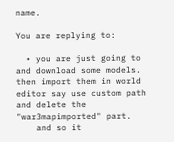name.

You are replying to:

  • you are just going to and download some models. then import them in world editor say use custom path and delete the "war3mapimported" part.
    and so it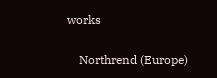works

    Northrend (Europe)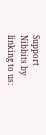Support Nibbits by linking to us: